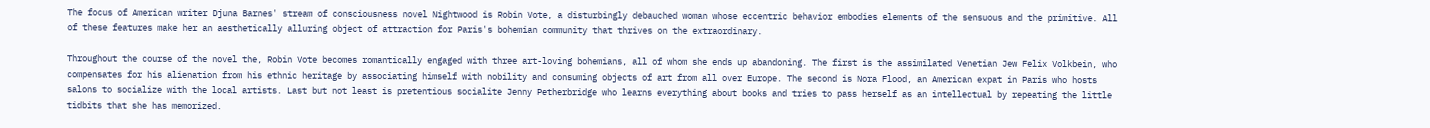The focus of American writer Djuna Barnes' stream of consciousness novel Nightwood is Robin Vote, a disturbingly debauched woman whose eccentric behavior embodies elements of the sensuous and the primitive. All of these features make her an aesthetically alluring object of attraction for Paris's bohemian community that thrives on the extraordinary.

Throughout the course of the novel the, Robin Vote becomes romantically engaged with three art-loving bohemians, all of whom she ends up abandoning. The first is the assimilated Venetian Jew Felix Volkbein, who compensates for his alienation from his ethnic heritage by associating himself with nobility and consuming objects of art from all over Europe. The second is Nora Flood, an American expat in Paris who hosts salons to socialize with the local artists. Last but not least is pretentious socialite Jenny Petherbridge who learns everything about books and tries to pass herself as an intellectual by repeating the little tidbits that she has memorized.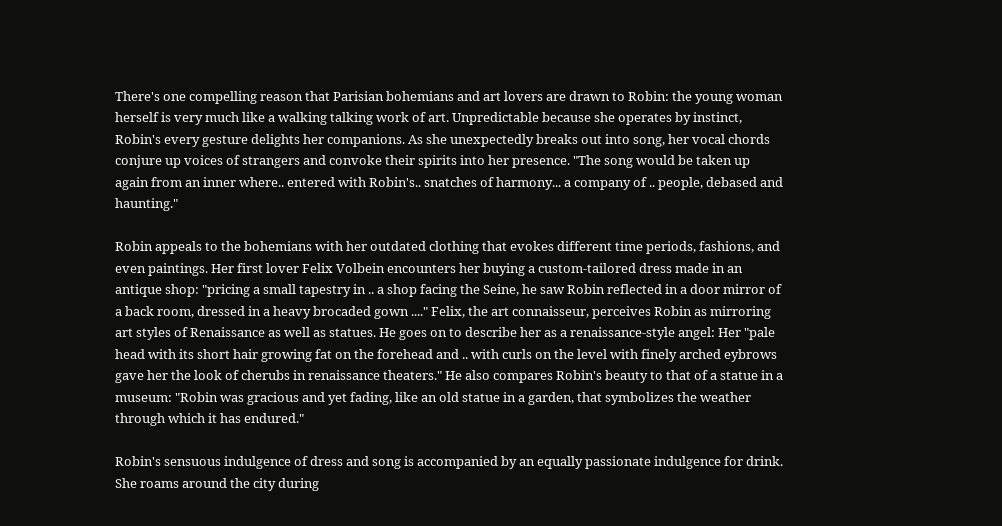There's one compelling reason that Parisian bohemians and art lovers are drawn to Robin: the young woman herself is very much like a walking talking work of art. Unpredictable because she operates by instinct, Robin's every gesture delights her companions. As she unexpectedly breaks out into song, her vocal chords conjure up voices of strangers and convoke their spirits into her presence. "The song would be taken up again from an inner where.. entered with Robin's.. snatches of harmony... a company of .. people, debased and haunting."

Robin appeals to the bohemians with her outdated clothing that evokes different time periods, fashions, and even paintings. Her first lover Felix Volbein encounters her buying a custom-tailored dress made in an antique shop: "pricing a small tapestry in .. a shop facing the Seine, he saw Robin reflected in a door mirror of a back room, dressed in a heavy brocaded gown ...." Felix, the art connaisseur, perceives Robin as mirroring art styles of Renaissance as well as statues. He goes on to describe her as a renaissance-style angel: Her "pale head with its short hair growing fat on the forehead and .. with curls on the level with finely arched eybrows gave her the look of cherubs in renaissance theaters." He also compares Robin's beauty to that of a statue in a museum: "Robin was gracious and yet fading, like an old statue in a garden, that symbolizes the weather through which it has endured."

Robin's sensuous indulgence of dress and song is accompanied by an equally passionate indulgence for drink. She roams around the city during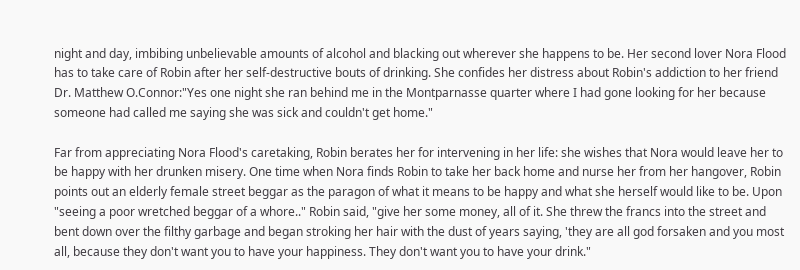night and day, imbibing unbelievable amounts of alcohol and blacking out wherever she happens to be. Her second lover Nora Flood has to take care of Robin after her self-destructive bouts of drinking. She confides her distress about Robin's addiction to her friend Dr. Matthew O.Connor:"Yes one night she ran behind me in the Montparnasse quarter where I had gone looking for her because someone had called me saying she was sick and couldn't get home."

Far from appreciating Nora Flood's caretaking, Robin berates her for intervening in her life: she wishes that Nora would leave her to be happy with her drunken misery. One time when Nora finds Robin to take her back home and nurse her from her hangover, Robin points out an elderly female street beggar as the paragon of what it means to be happy and what she herself would like to be. Upon "seeing a poor wretched beggar of a whore.." Robin said, "give her some money, all of it. She threw the francs into the street and bent down over the filthy garbage and began stroking her hair with the dust of years saying, 'they are all god forsaken and you most all, because they don't want you to have your happiness. They don't want you to have your drink."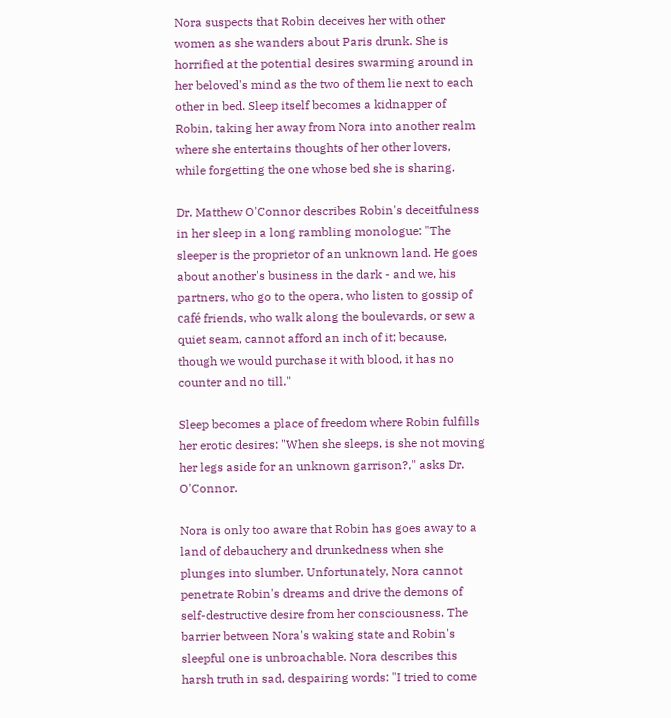Nora suspects that Robin deceives her with other women as she wanders about Paris drunk. She is horrified at the potential desires swarming around in her beloved's mind as the two of them lie next to each other in bed. Sleep itself becomes a kidnapper of Robin, taking her away from Nora into another realm where she entertains thoughts of her other lovers, while forgetting the one whose bed she is sharing.

Dr. Matthew O'Connor describes Robin's deceitfulness in her sleep in a long rambling monologue: "The sleeper is the proprietor of an unknown land. He goes about another's business in the dark - and we, his partners, who go to the opera, who listen to gossip of café friends, who walk along the boulevards, or sew a quiet seam, cannot afford an inch of it; because, though we would purchase it with blood, it has no counter and no till."

Sleep becomes a place of freedom where Robin fulfills her erotic desires: "When she sleeps, is she not moving her legs aside for an unknown garrison?," asks Dr. O'Connor.

Nora is only too aware that Robin has goes away to a land of debauchery and drunkedness when she plunges into slumber. Unfortunately, Nora cannot penetrate Robin's dreams and drive the demons of self-destructive desire from her consciousness. The barrier between Nora's waking state and Robin's sleepful one is unbroachable. Nora describes this harsh truth in sad, despairing words: "I tried to come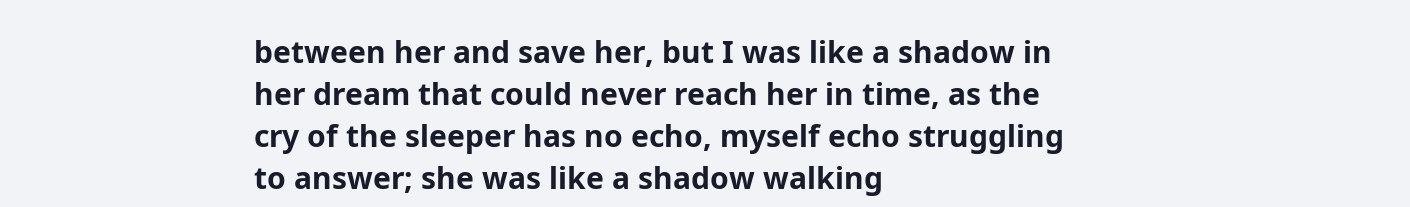between her and save her, but I was like a shadow in her dream that could never reach her in time, as the cry of the sleeper has no echo, myself echo struggling to answer; she was like a shadow walking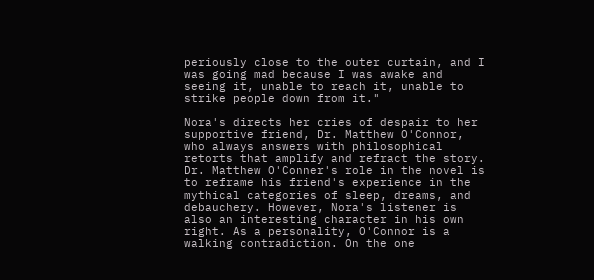periously close to the outer curtain, and I was going mad because I was awake and seeing it, unable to reach it, unable to strike people down from it."

Nora's directs her cries of despair to her supportive friend, Dr. Matthew O'Connor, who always answers with philosophical retorts that amplify and refract the story. Dr. Matthew O'Conner's role in the novel is to reframe his friend's experience in the mythical categories of sleep, dreams, and debauchery. However, Nora's listener is also an interesting character in his own right. As a personality, O'Connor is a walking contradiction. On the one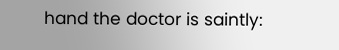hand the doctor is saintly: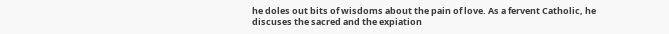he doles out bits of wisdoms about the pain of love. As a fervent Catholic, he discuses the sacred and the expiation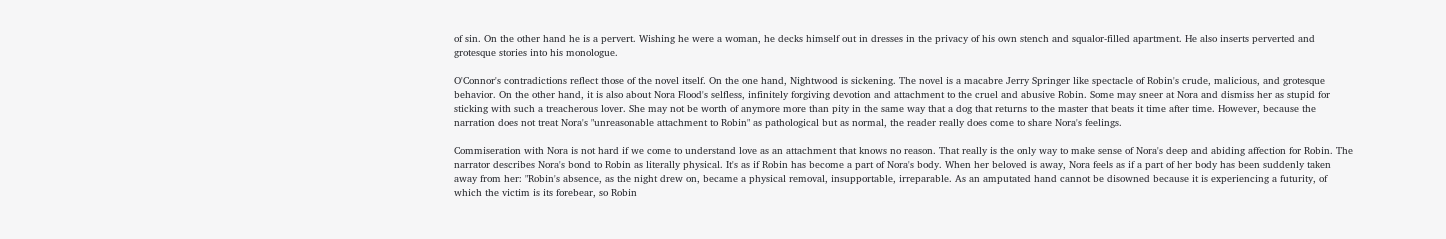of sin. On the other hand he is a pervert. Wishing he were a woman, he decks himself out in dresses in the privacy of his own stench and squalor-filled apartment. He also inserts perverted and grotesque stories into his monologue.

O'Connor's contradictions reflect those of the novel itself. On the one hand, Nightwood is sickening. The novel is a macabre Jerry Springer like spectacle of Robin's crude, malicious, and grotesque behavior. On the other hand, it is also about Nora Flood's selfless, infinitely forgiving devotion and attachment to the cruel and abusive Robin. Some may sneer at Nora and dismiss her as stupid for sticking with such a treacherous lover. She may not be worth of anymore more than pity in the same way that a dog that returns to the master that beats it time after time. However, because the narration does not treat Nora's "unreasonable attachment to Robin" as pathological but as normal, the reader really does come to share Nora's feelings.

Commiseration with Nora is not hard if we come to understand love as an attachment that knows no reason. That really is the only way to make sense of Nora's deep and abiding affection for Robin. The narrator describes Nora's bond to Robin as literally physical. It's as if Robin has become a part of Nora's body. When her beloved is away, Nora feels as if a part of her body has been suddenly taken away from her: "Robin's absence, as the night drew on, became a physical removal, insupportable, irreparable. As an amputated hand cannot be disowned because it is experiencing a futurity, of which the victim is its forebear, so Robin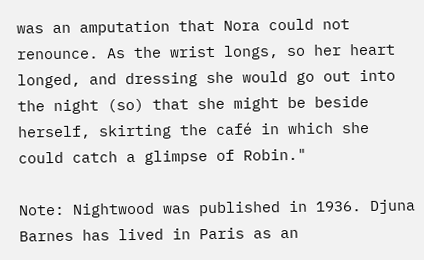was an amputation that Nora could not renounce. As the wrist longs, so her heart longed, and dressing she would go out into the night (so) that she might be beside herself, skirting the café in which she could catch a glimpse of Robin."

Note: Nightwood was published in 1936. Djuna Barnes has lived in Paris as an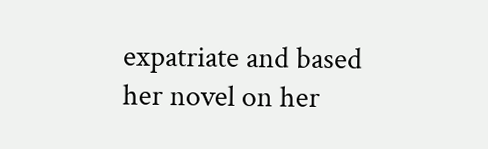expatriate and based her novel on her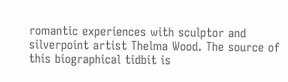romantic experiences with sculptor and silverpoint artist Thelma Wood. The source of this biographical tidbit is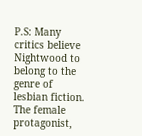P.S: Many critics believe Nightwood to belong to the genre of lesbian fiction. The female protagonist,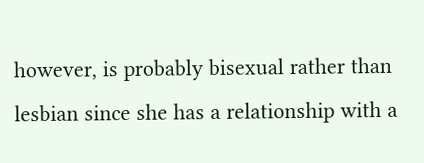however, is probably bisexual rather than lesbian since she has a relationship with a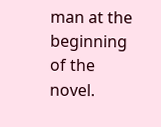man at the beginning of the novel.